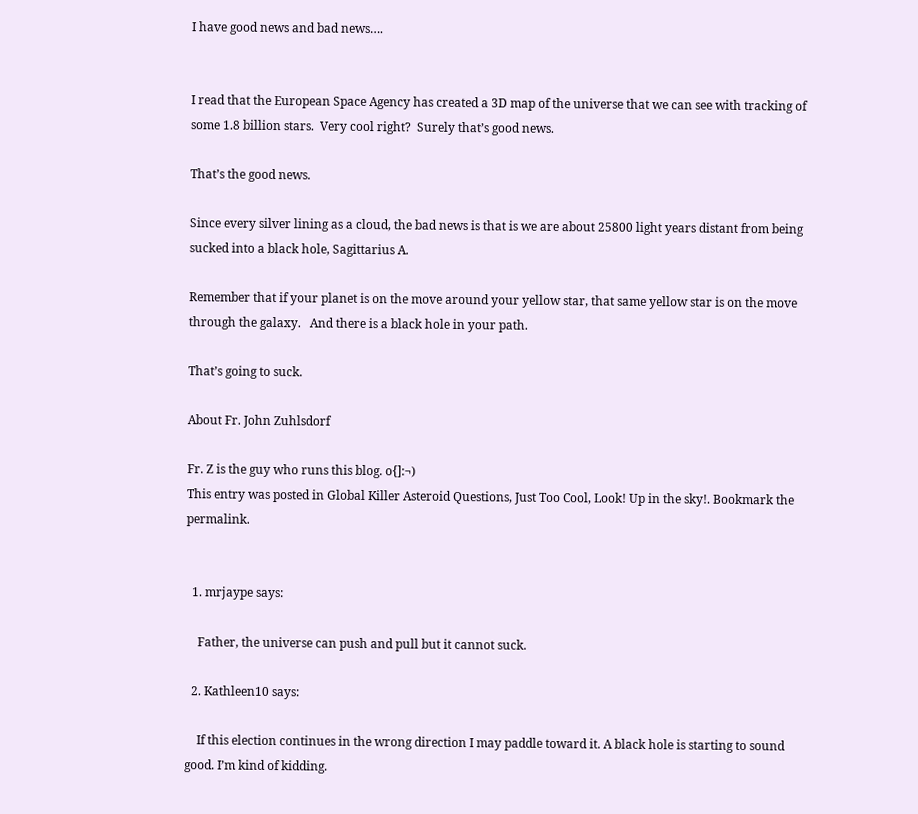I have good news and bad news….


I read that the European Space Agency has created a 3D map of the universe that we can see with tracking of some 1.8 billion stars.  Very cool right?  Surely that’s good news.

That’s the good news.

Since every silver lining as a cloud, the bad news is that is we are about 25800 light years distant from being sucked into a black hole, Sagittarius A.

Remember that if your planet is on the move around your yellow star, that same yellow star is on the move through the galaxy.   And there is a black hole in your path.

That’s going to suck.

About Fr. John Zuhlsdorf

Fr. Z is the guy who runs this blog. o{]:¬)
This entry was posted in Global Killer Asteroid Questions, Just Too Cool, Look! Up in the sky!. Bookmark the permalink.


  1. mrjaype says:

    Father, the universe can push and pull but it cannot suck.

  2. Kathleen10 says:

    If this election continues in the wrong direction I may paddle toward it. A black hole is starting to sound good. I’m kind of kidding.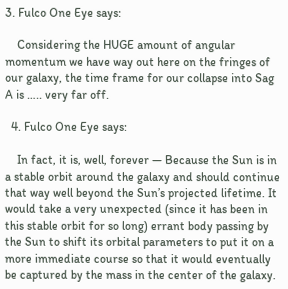3. Fulco One Eye says:

    Considering the HUGE amount of angular momentum we have way out here on the fringes of our galaxy, the time frame for our collapse into Sag A is ….. very far off.

  4. Fulco One Eye says:

    In fact, it is, well, forever — Because the Sun is in a stable orbit around the galaxy and should continue that way well beyond the Sun’s projected lifetime. It would take a very unexpected (since it has been in this stable orbit for so long) errant body passing by the Sun to shift its orbital parameters to put it on a more immediate course so that it would eventually be captured by the mass in the center of the galaxy.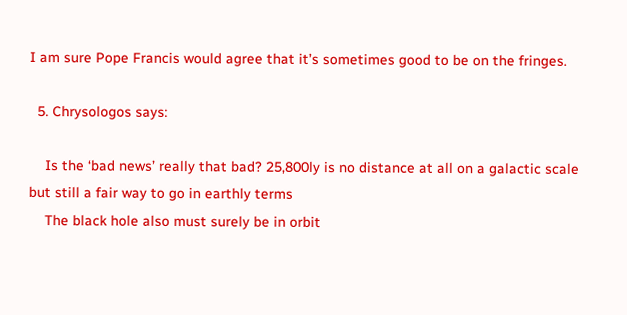I am sure Pope Francis would agree that it’s sometimes good to be on the fringes.

  5. Chrysologos says:

    Is the ‘bad news’ really that bad? 25,800ly is no distance at all on a galactic scale but still a fair way to go in earthly terms
    The black hole also must surely be in orbit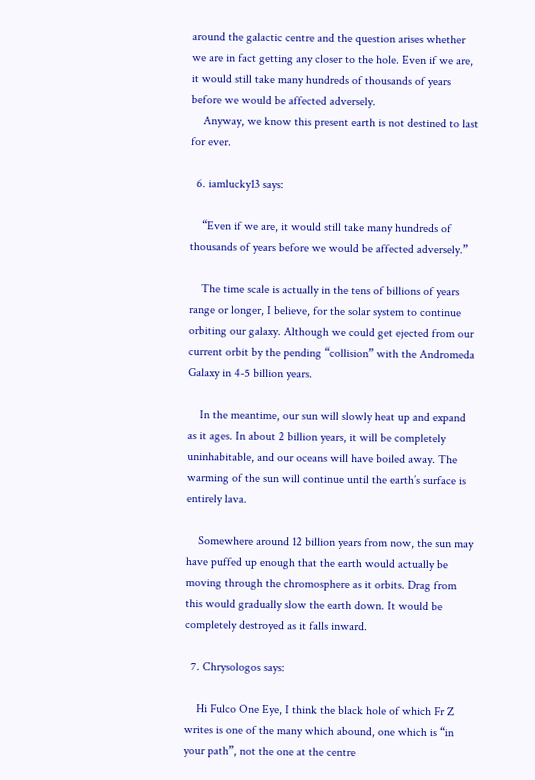around the galactic centre and the question arises whether we are in fact getting any closer to the hole. Even if we are, it would still take many hundreds of thousands of years before we would be affected adversely.
    Anyway, we know this present earth is not destined to last for ever.

  6. iamlucky13 says:

    “Even if we are, it would still take many hundreds of thousands of years before we would be affected adversely.”

    The time scale is actually in the tens of billions of years range or longer, I believe, for the solar system to continue orbiting our galaxy. Although we could get ejected from our current orbit by the pending “collision” with the Andromeda Galaxy in 4-5 billion years.

    In the meantime, our sun will slowly heat up and expand as it ages. In about 2 billion years, it will be completely uninhabitable, and our oceans will have boiled away. The warming of the sun will continue until the earth’s surface is entirely lava.

    Somewhere around 12 billion years from now, the sun may have puffed up enough that the earth would actually be moving through the chromosphere as it orbits. Drag from this would gradually slow the earth down. It would be completely destroyed as it falls inward.

  7. Chrysologos says:

    Hi Fulco One Eye, I think the black hole of which Fr Z writes is one of the many which abound, one which is “in your path”, not the one at the centre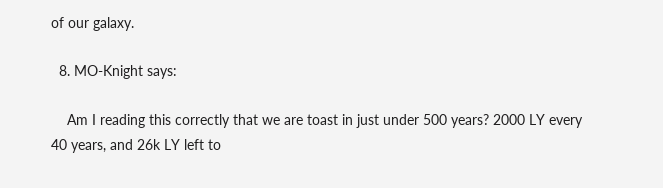of our galaxy.

  8. MO-Knight says:

    Am I reading this correctly that we are toast in just under 500 years? 2000 LY every 40 years, and 26k LY left to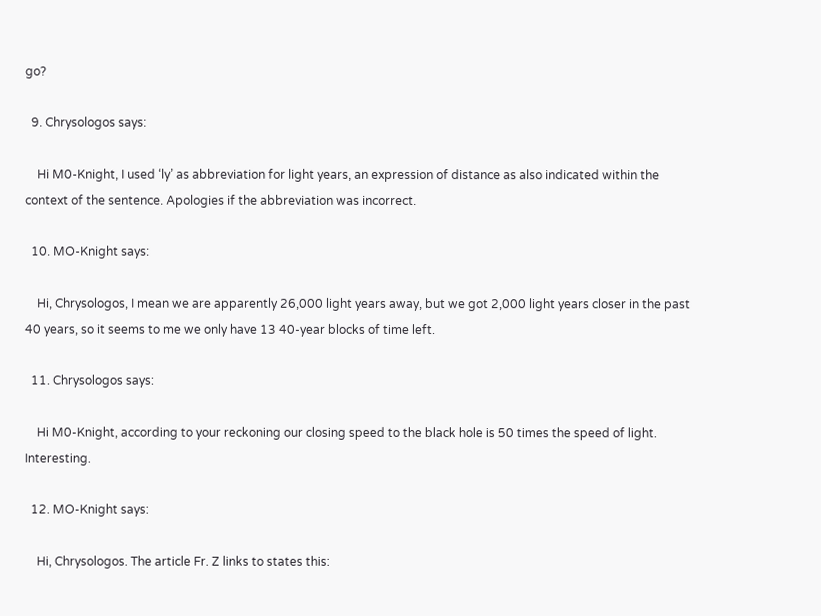go?

  9. Chrysologos says:

    Hi M0-Knight, I used ‘ly’ as abbreviation for light years, an expression of distance as also indicated within the context of the sentence. Apologies if the abbreviation was incorrect.

  10. MO-Knight says:

    Hi, Chrysologos, I mean we are apparently 26,000 light years away, but we got 2,000 light years closer in the past 40 years, so it seems to me we only have 13 40-year blocks of time left.

  11. Chrysologos says:

    Hi M0-Knight, according to your reckoning our closing speed to the black hole is 50 times the speed of light. Interesting.

  12. MO-Knight says:

    Hi, Chrysologos. The article Fr. Z links to states this: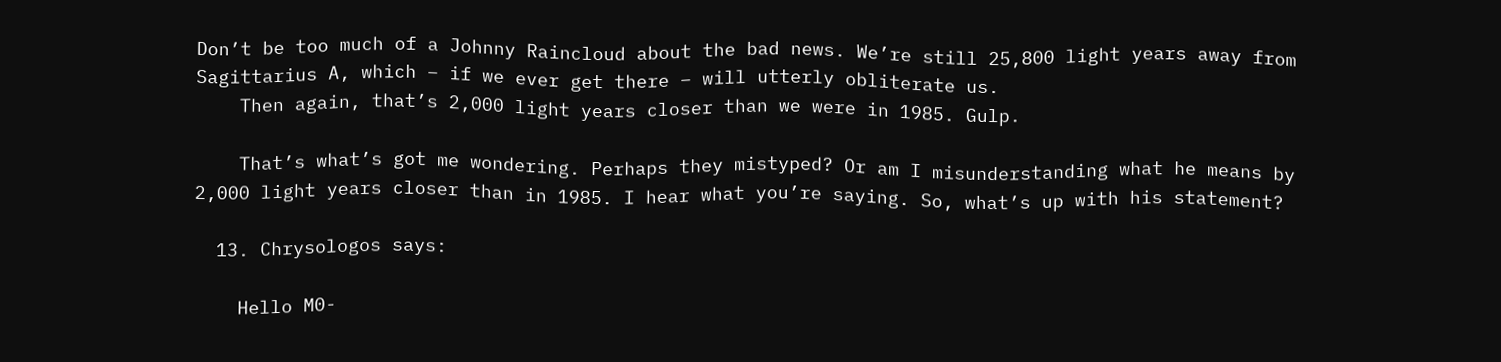Don’t be too much of a Johnny Raincloud about the bad news. We’re still 25,800 light years away from Sagittarius A, which – if we ever get there – will utterly obliterate us.
    Then again, that’s 2,000 light years closer than we were in 1985. Gulp.

    That’s what’s got me wondering. Perhaps they mistyped? Or am I misunderstanding what he means by 2,000 light years closer than in 1985. I hear what you’re saying. So, what’s up with his statement?

  13. Chrysologos says:

    Hello M0-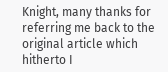Knight, many thanks for referring me back to the original article which hitherto I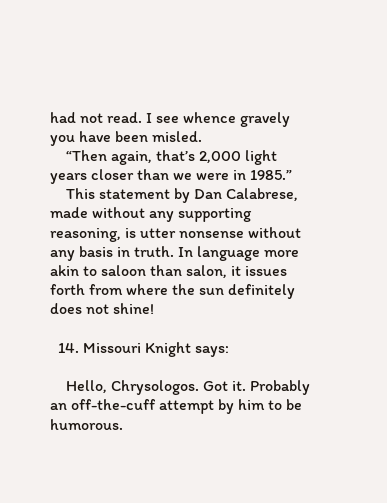had not read. I see whence gravely you have been misled.
    “Then again, that’s 2,000 light years closer than we were in 1985.”
    This statement by Dan Calabrese, made without any supporting reasoning, is utter nonsense without any basis in truth. In language more akin to saloon than salon, it issues forth from where the sun definitely does not shine!

  14. Missouri Knight says:

    Hello, Chrysologos. Got it. Probably an off-the-cuff attempt by him to be humorous.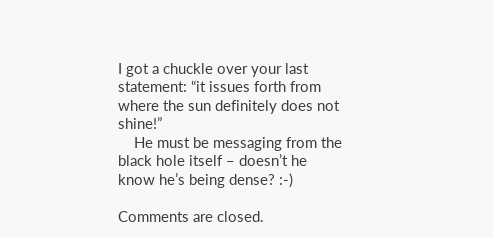I got a chuckle over your last statement: “it issues forth from where the sun definitely does not shine!”
    He must be messaging from the black hole itself – doesn’t he know he’s being dense? :-)

Comments are closed.